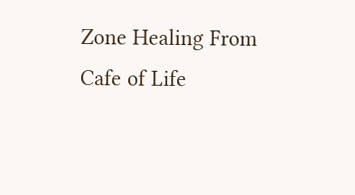Zone Healing From Cafe of Life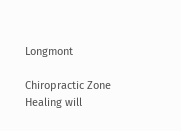Longmont

Chiropractic Zone Healing will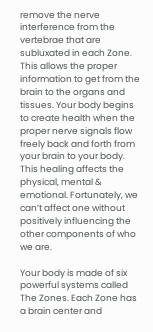remove the nerve interference from the vertebrae that are subluxated in each Zone. This allows the proper information to get from the brain to the organs and tissues. Your body begins to create health when the proper nerve signals flow freely back and forth from your brain to your body. This healing affects the physical, mental & emotional. Fortunately, we can’t affect one without positively influencing the other components of who we are.

Your body is made of six powerful systems called The Zones. Each Zone has a brain center and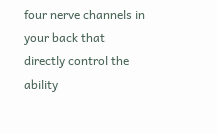four nerve channels in your back that directly control the ability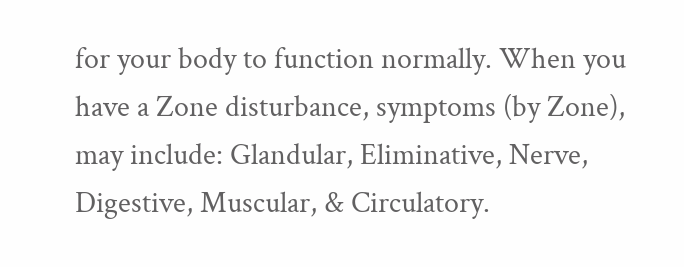for your body to function normally. When you have a Zone disturbance, symptoms (by Zone), may include: Glandular, Eliminative, Nerve, Digestive, Muscular, & Circulatory.